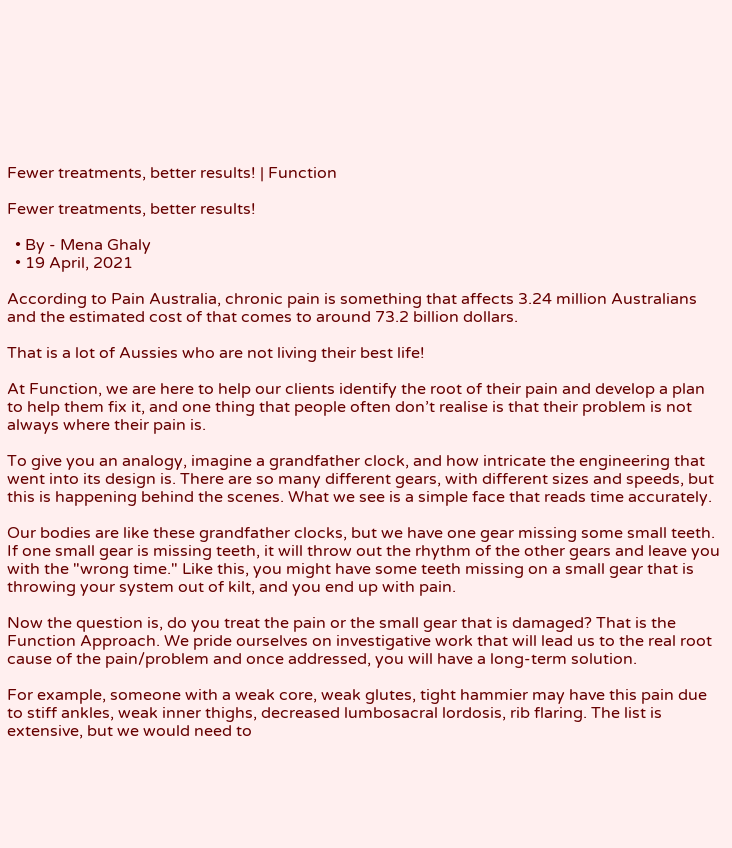Fewer treatments, better results! | Function

Fewer treatments, better results!

  • By - Mena Ghaly
  • 19 April, 2021

According to Pain Australia, chronic pain is something that affects 3.24 million Australians and the estimated cost of that comes to around 73.2 billion dollars.

That is a lot of Aussies who are not living their best life!

At Function, we are here to help our clients identify the root of their pain and develop a plan to help them fix it, and one thing that people often don’t realise is that their problem is not always where their pain is.

To give you an analogy, imagine a grandfather clock, and how intricate the engineering that went into its design is. There are so many different gears, with different sizes and speeds, but this is happening behind the scenes. What we see is a simple face that reads time accurately.

Our bodies are like these grandfather clocks, but we have one gear missing some small teeth. If one small gear is missing teeth, it will throw out the rhythm of the other gears and leave you with the "wrong time." Like this, you might have some teeth missing on a small gear that is throwing your system out of kilt, and you end up with pain.

Now the question is, do you treat the pain or the small gear that is damaged? That is the Function Approach. We pride ourselves on investigative work that will lead us to the real root cause of the pain/problem and once addressed, you will have a long-term solution.

For example, someone with a weak core, weak glutes, tight hammier may have this pain due to stiff ankles, weak inner thighs, decreased lumbosacral lordosis, rib flaring. The list is extensive, but we would need to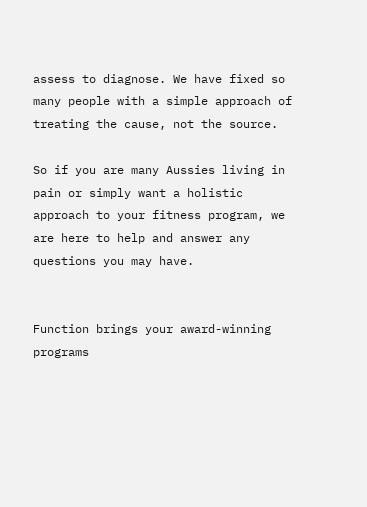assess to diagnose. We have fixed so many people with a simple approach of treating the cause, not the source.

So if you are many Aussies living in pain or simply want a holistic approach to your fitness program, we are here to help and answer any questions you may have.


Function brings your award-winning programs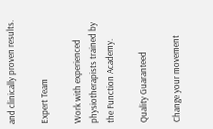and clinically proven results.

Expert Team

Work with experienced physiotherapists trained by the Function Academy.

Quality Guaranteed

Change your movement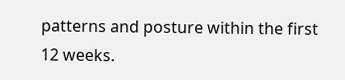patterns and posture within the first 12 weeks.